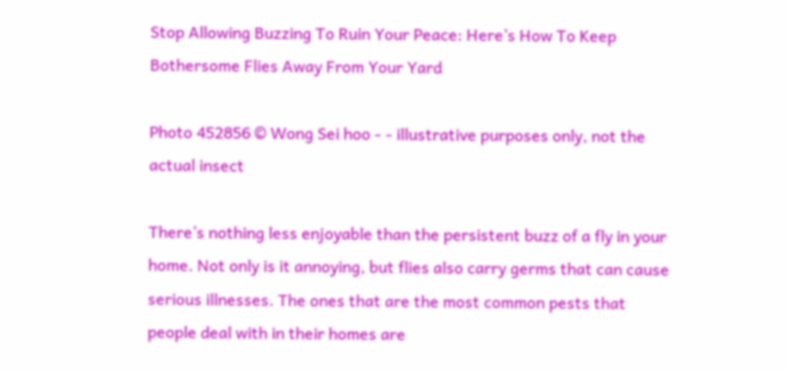Stop Allowing Buzzing To Ruin Your Peace: Here’s How To Keep Bothersome Flies Away From Your Yard

Photo 452856 © Wong Sei hoo - - illustrative purposes only, not the actual insect

There’s nothing less enjoyable than the persistent buzz of a fly in your home. Not only is it annoying, but flies also carry germs that can cause serious illnesses. The ones that are the most common pests that people deal with in their homes are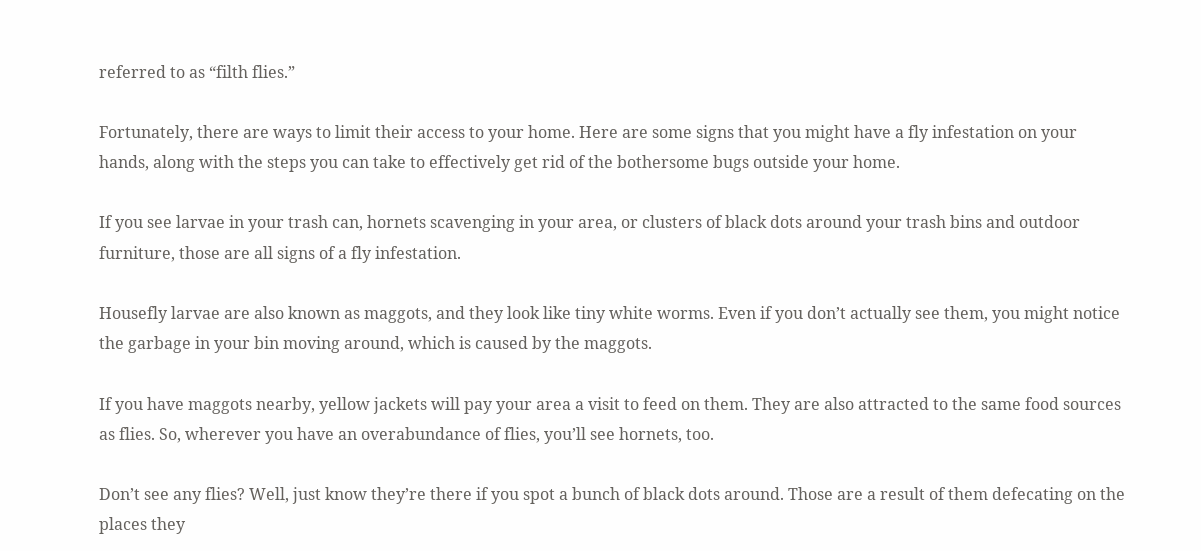referred to as “filth flies.”

Fortunately, there are ways to limit their access to your home. Here are some signs that you might have a fly infestation on your hands, along with the steps you can take to effectively get rid of the bothersome bugs outside your home.

If you see larvae in your trash can, hornets scavenging in your area, or clusters of black dots around your trash bins and outdoor furniture, those are all signs of a fly infestation.

Housefly larvae are also known as maggots, and they look like tiny white worms. Even if you don’t actually see them, you might notice the garbage in your bin moving around, which is caused by the maggots.

If you have maggots nearby, yellow jackets will pay your area a visit to feed on them. They are also attracted to the same food sources as flies. So, wherever you have an overabundance of flies, you’ll see hornets, too.

Don’t see any flies? Well, just know they’re there if you spot a bunch of black dots around. Those are a result of them defecating on the places they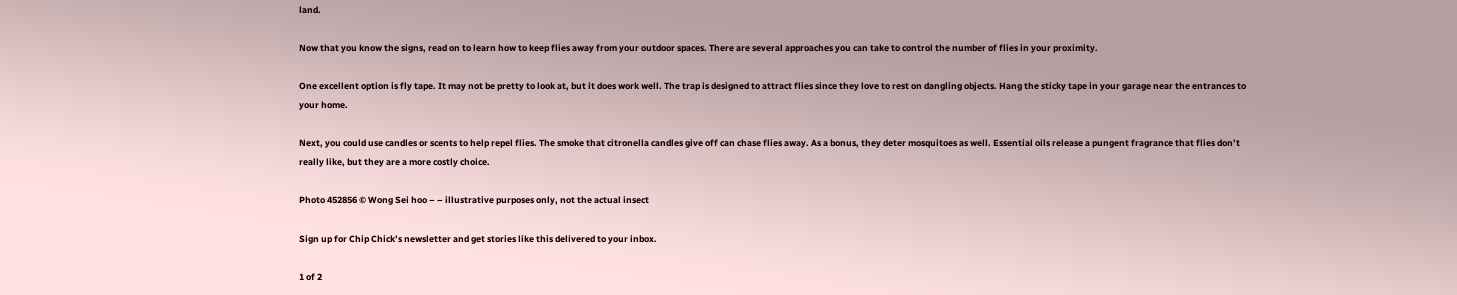land.

Now that you know the signs, read on to learn how to keep flies away from your outdoor spaces. There are several approaches you can take to control the number of flies in your proximity.

One excellent option is fly tape. It may not be pretty to look at, but it does work well. The trap is designed to attract flies since they love to rest on dangling objects. Hang the sticky tape in your garage near the entrances to your home.

Next, you could use candles or scents to help repel flies. The smoke that citronella candles give off can chase flies away. As a bonus, they deter mosquitoes as well. Essential oils release a pungent fragrance that flies don’t really like, but they are a more costly choice.

Photo 452856 © Wong Sei hoo – – illustrative purposes only, not the actual insect

Sign up for Chip Chick’s newsletter and get stories like this delivered to your inbox.

1 of 2